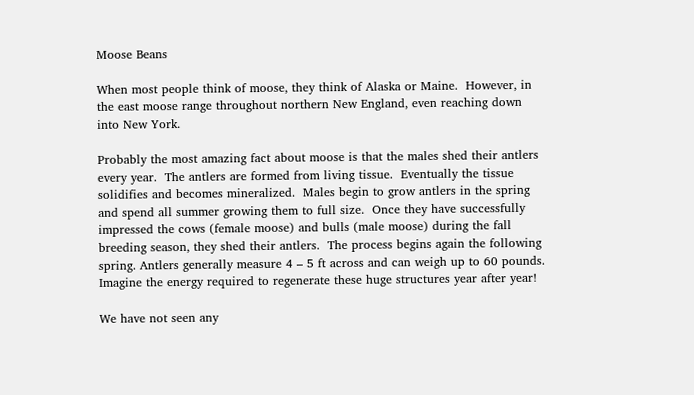Moose Beans

When most people think of moose, they think of Alaska or Maine.  However, in the east moose range throughout northern New England, even reaching down into New York.

Probably the most amazing fact about moose is that the males shed their antlers every year.  The antlers are formed from living tissue.  Eventually the tissue solidifies and becomes mineralized.  Males begin to grow antlers in the spring and spend all summer growing them to full size.  Once they have successfully impressed the cows (female moose) and bulls (male moose) during the fall breeding season, they shed their antlers.  The process begins again the following spring. Antlers generally measure 4 – 5 ft across and can weigh up to 60 pounds.  Imagine the energy required to regenerate these huge structures year after year!

We have not seen any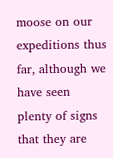moose on our expeditions thus far, although we have seen plenty of signs that they are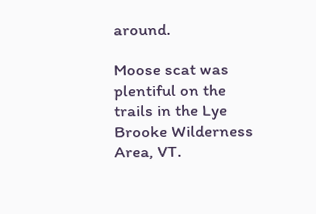around.

Moose scat was plentiful on the trails in the Lye Brooke Wilderness Area, VT.